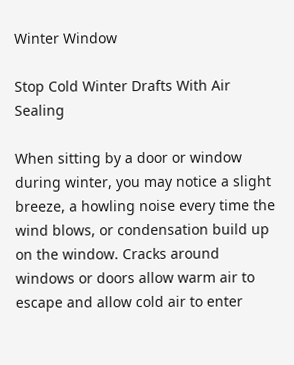Winter Window

Stop Cold Winter Drafts With Air Sealing

When sitting by a door or window during winter, you may notice a slight breeze, a howling noise every time the wind blows, or condensation build up on the window. Cracks around windows or doors allow warm air to escape and allow cold air to enter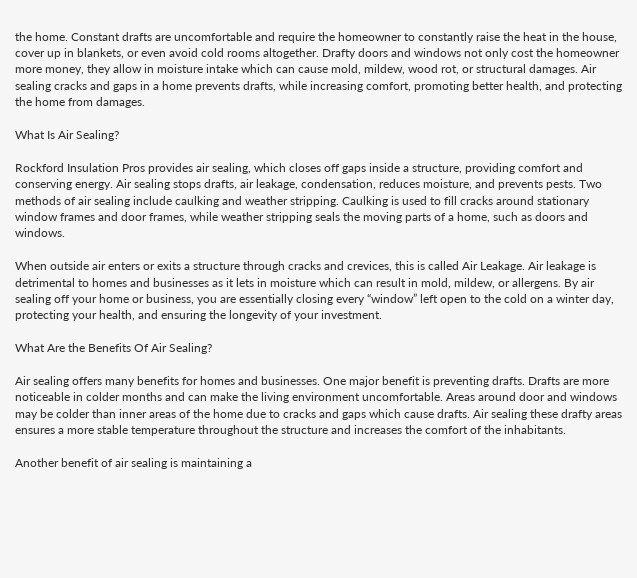the home. Constant drafts are uncomfortable and require the homeowner to constantly raise the heat in the house, cover up in blankets, or even avoid cold rooms altogether. Drafty doors and windows not only cost the homeowner more money, they allow in moisture intake which can cause mold, mildew, wood rot, or structural damages. Air sealing cracks and gaps in a home prevents drafts, while increasing comfort, promoting better health, and protecting the home from damages.

What Is Air Sealing?

Rockford Insulation Pros provides air sealing, which closes off gaps inside a structure, providing comfort and conserving energy. Air sealing stops drafts, air leakage, condensation, reduces moisture, and prevents pests. Two methods of air sealing include caulking and weather stripping. Caulking is used to fill cracks around stationary window frames and door frames, while weather stripping seals the moving parts of a home, such as doors and windows.

When outside air enters or exits a structure through cracks and crevices, this is called Air Leakage. Air leakage is detrimental to homes and businesses as it lets in moisture which can result in mold, mildew, or allergens. By air sealing off your home or business, you are essentially closing every “window” left open to the cold on a winter day, protecting your health, and ensuring the longevity of your investment.

What Are the Benefits Of Air Sealing?

Air sealing offers many benefits for homes and businesses. One major benefit is preventing drafts. Drafts are more noticeable in colder months and can make the living environment uncomfortable. Areas around door and windows may be colder than inner areas of the home due to cracks and gaps which cause drafts. Air sealing these drafty areas ensures a more stable temperature throughout the structure and increases the comfort of the inhabitants.

Another benefit of air sealing is maintaining a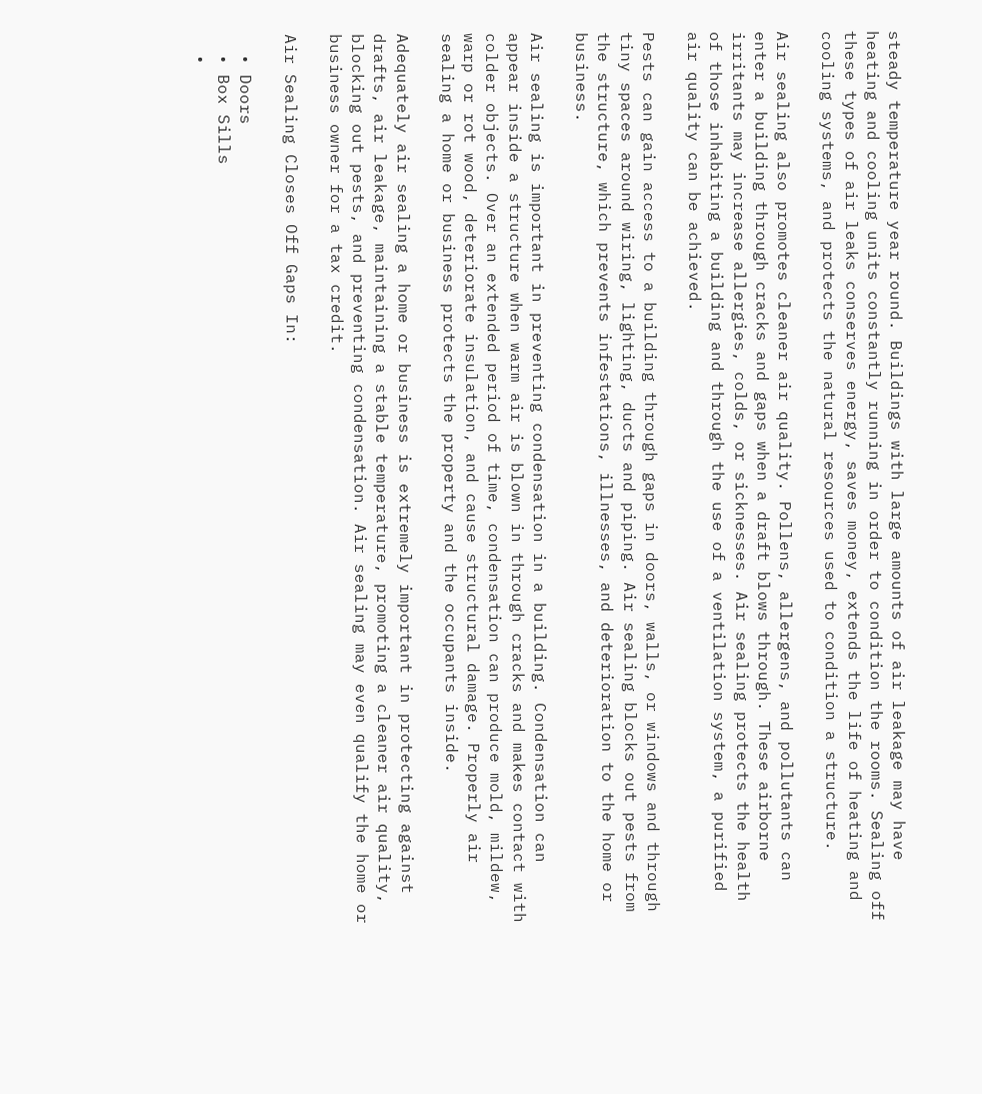steady temperature year round. Buildings with large amounts of air leakage may have heating and cooling units constantly running in order to condition the rooms. Sealing off these types of air leaks conserves energy, saves money, extends the life of heating and cooling systems, and protects the natural resources used to condition a structure.

Air sealing also promotes cleaner air quality. Pollens, allergens, and pollutants can enter a building through cracks and gaps when a draft blows through. These airborne irritants may increase allergies, colds, or sicknesses. Air sealing protects the health of those inhabiting a building and through the use of a ventilation system, a purified air quality can be achieved.

Pests can gain access to a building through gaps in doors, walls, or windows and through tiny spaces around wiring, lighting, ducts and piping. Air sealing blocks out pests from the structure, which prevents infestations, illnesses, and deterioration to the home or business.

Air sealing is important in preventing condensation in a building. Condensation can appear inside a structure when warm air is blown in through cracks and makes contact with colder objects. Over an extended period of time, condensation can produce mold, mildew, warp or rot wood, deteriorate insulation, and cause structural damage. Properly air sealing a home or business protects the property and the occupants inside.

Adequately air sealing a home or business is extremely important in protecting against drafts, air leakage, maintaining a stable temperature, promoting a cleaner air quality, blocking out pests, and preventing condensation. Air sealing may even qualify the home or business owner for a tax credit.

Air Sealing Closes Off Gaps In:

  • Doors
  • Box Sills
  •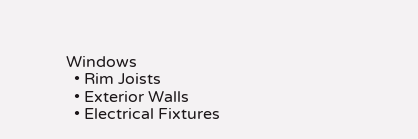Windows
  • Rim Joists
  • Exterior Walls
  • Electrical Fixtures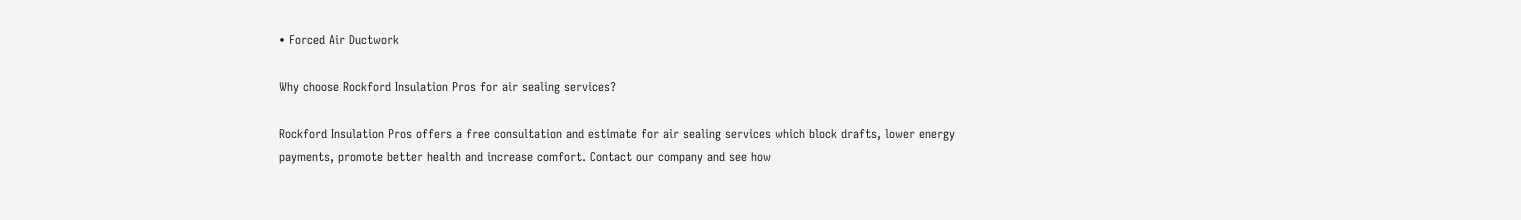• Forced Air Ductwork

Why choose Rockford Insulation Pros for air sealing services?

Rockford Insulation Pros offers a free consultation and estimate for air sealing services which block drafts, lower energy payments, promote better health and increase comfort. Contact our company and see how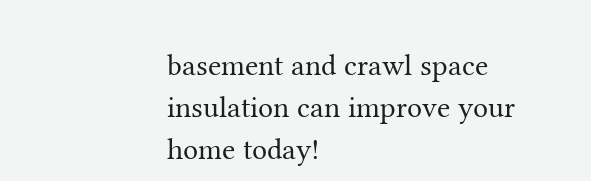basement and crawl space insulation can improve your home today!